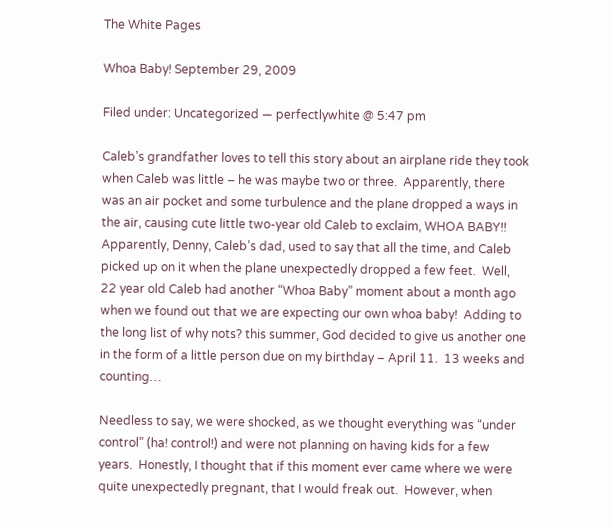The White Pages

Whoa Baby! September 29, 2009

Filed under: Uncategorized — perfectlywhite @ 5:47 pm

Caleb’s grandfather loves to tell this story about an airplane ride they took when Caleb was little – he was maybe two or three.  Apparently, there was an air pocket and some turbulence and the plane dropped a ways in the air, causing cute little two-year old Caleb to exclaim, WHOA BABY!!  Apparently, Denny, Caleb’s dad, used to say that all the time, and Caleb picked up on it when the plane unexpectedly dropped a few feet.  Well, 22 year old Caleb had another “Whoa Baby” moment about a month ago when we found out that we are expecting our own whoa baby!  Adding to the long list of why nots? this summer, God decided to give us another one in the form of a little person due on my birthday – April 11.  13 weeks and counting…

Needless to say, we were shocked, as we thought everything was “under control” (ha! control!) and were not planning on having kids for a few years.  Honestly, I thought that if this moment ever came where we were quite unexpectedly pregnant, that I would freak out.  However, when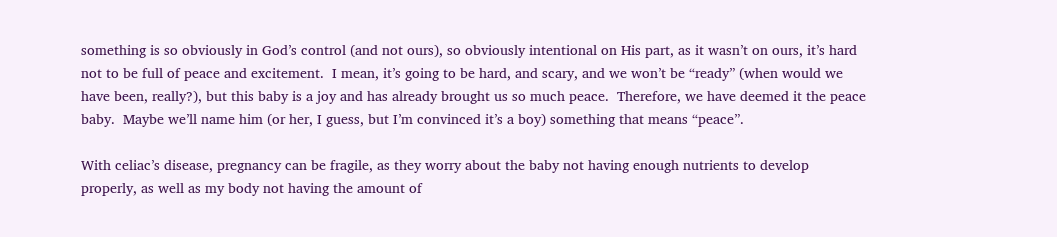something is so obviously in God’s control (and not ours), so obviously intentional on His part, as it wasn’t on ours, it’s hard not to be full of peace and excitement.  I mean, it’s going to be hard, and scary, and we won’t be “ready” (when would we have been, really?), but this baby is a joy and has already brought us so much peace.  Therefore, we have deemed it the peace baby.  Maybe we’ll name him (or her, I guess, but I’m convinced it’s a boy) something that means “peace”.

With celiac’s disease, pregnancy can be fragile, as they worry about the baby not having enough nutrients to develop properly, as well as my body not having the amount of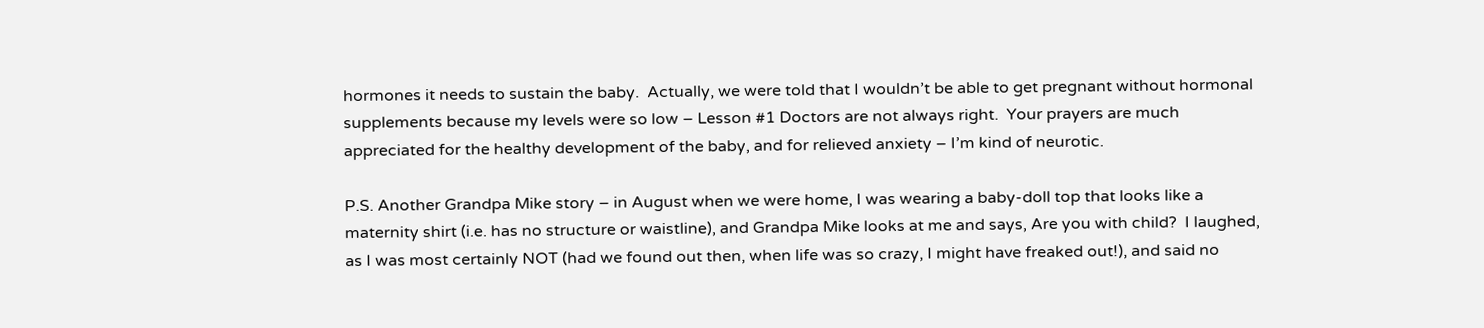hormones it needs to sustain the baby.  Actually, we were told that I wouldn’t be able to get pregnant without hormonal supplements because my levels were so low – Lesson #1 Doctors are not always right.  Your prayers are much appreciated for the healthy development of the baby, and for relieved anxiety – I’m kind of neurotic.

P.S. Another Grandpa Mike story – in August when we were home, I was wearing a baby-doll top that looks like a maternity shirt (i.e. has no structure or waistline), and Grandpa Mike looks at me and says, Are you with child?  I laughed, as I was most certainly NOT (had we found out then, when life was so crazy, I might have freaked out!), and said no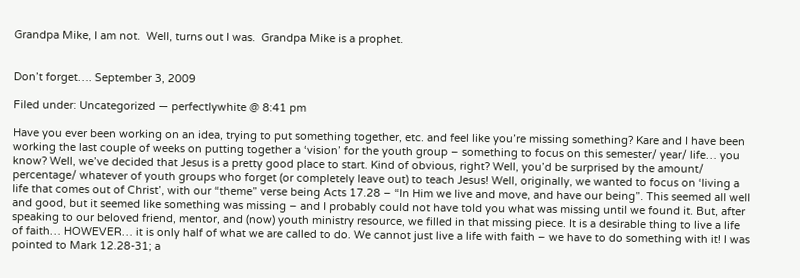Grandpa Mike, I am not.  Well, turns out I was.  Grandpa Mike is a prophet.


Don’t forget…. September 3, 2009

Filed under: Uncategorized — perfectlywhite @ 8:41 pm

Have you ever been working on an idea, trying to put something together, etc. and feel like you’re missing something? Kare and I have been working the last couple of weeks on putting together a ‘vision’ for the youth group – something to focus on this semester/ year/ life… you know? Well, we’ve decided that Jesus is a pretty good place to start. Kind of obvious, right? Well, you’d be surprised by the amount/ percentage/ whatever of youth groups who forget (or completely leave out) to teach Jesus! Well, originally, we wanted to focus on ‘living a life that comes out of Christ’, with our “theme” verse being Acts 17.28 – “In Him we live and move, and have our being”. This seemed all well and good, but it seemed like something was missing – and I probably could not have told you what was missing until we found it. But, after speaking to our beloved friend, mentor, and (now) youth ministry resource, we filled in that missing piece. It is a desirable thing to live a life of faith… HOWEVER… it is only half of what we are called to do. We cannot just live a life with faith – we have to do something with it! I was pointed to Mark 12.28-31; a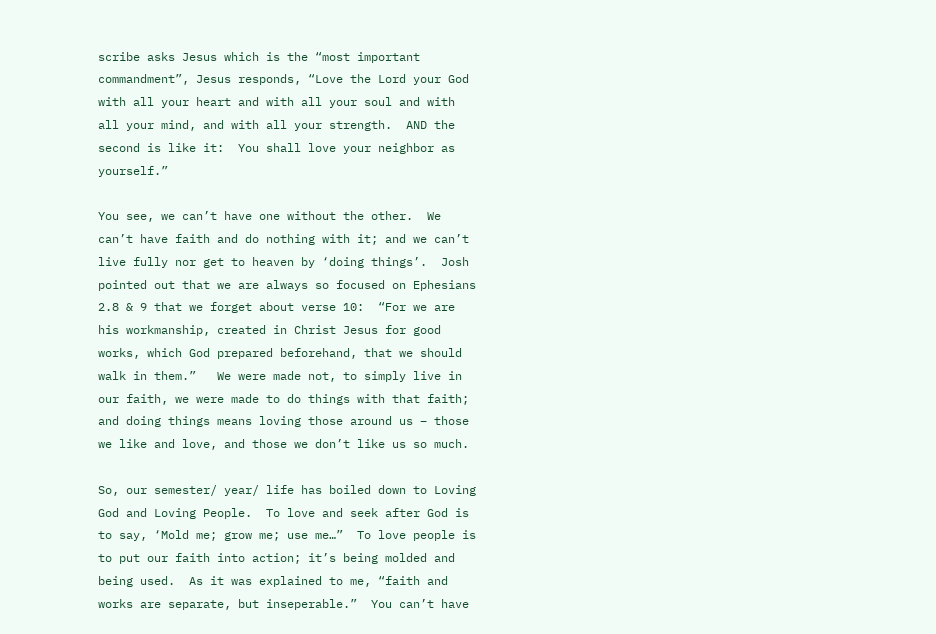scribe asks Jesus which is the “most important commandment”, Jesus responds, “Love the Lord your God with all your heart and with all your soul and with all your mind, and with all your strength.  AND the second is like it:  You shall love your neighbor as yourself.”

You see, we can’t have one without the other.  We  can’t have faith and do nothing with it; and we can’t live fully nor get to heaven by ‘doing things’.  Josh pointed out that we are always so focused on Ephesians 2.8 & 9 that we forget about verse 10:  “For we are his workmanship, created in Christ Jesus for good works, which God prepared beforehand, that we should walk in them.”   We were made not, to simply live in our faith, we were made to do things with that faith; and doing things means loving those around us – those we like and love, and those we don’t like us so much.

So, our semester/ year/ life has boiled down to Loving God and Loving People.  To love and seek after God is to say, ‘Mold me; grow me; use me…”  To love people is to put our faith into action; it’s being molded and being used.  As it was explained to me, “faith and works are separate, but inseperable.”  You can’t have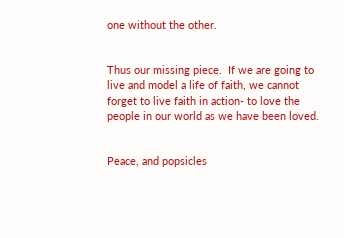one without the other.


Thus our missing piece.  If we are going to live and model a life of faith, we cannot forget to live faith in action- to love the people in our world as we have been loved.


Peace, and popsicles